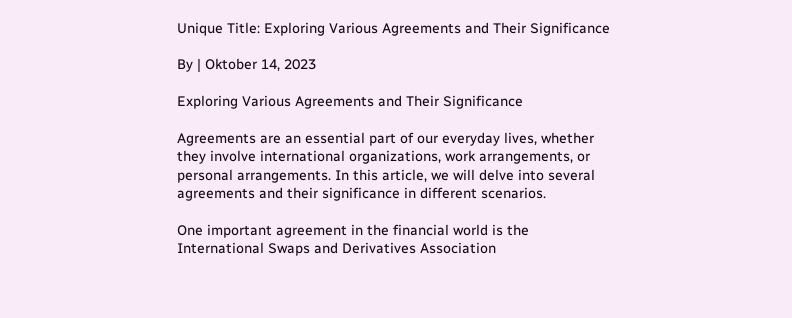Unique Title: Exploring Various Agreements and Their Significance

By | Oktober 14, 2023

Exploring Various Agreements and Their Significance

Agreements are an essential part of our everyday lives, whether they involve international organizations, work arrangements, or personal arrangements. In this article, we will delve into several agreements and their significance in different scenarios.

One important agreement in the financial world is the International Swaps and Derivatives Association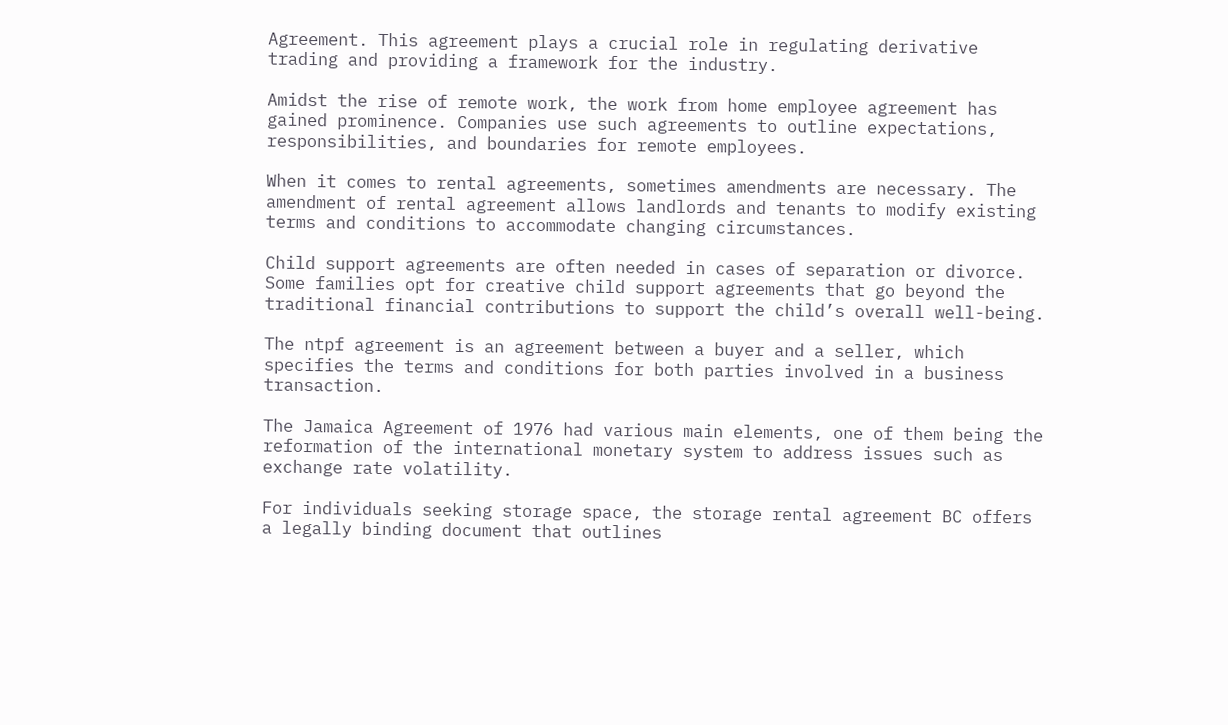Agreement. This agreement plays a crucial role in regulating derivative trading and providing a framework for the industry.

Amidst the rise of remote work, the work from home employee agreement has gained prominence. Companies use such agreements to outline expectations, responsibilities, and boundaries for remote employees.

When it comes to rental agreements, sometimes amendments are necessary. The amendment of rental agreement allows landlords and tenants to modify existing terms and conditions to accommodate changing circumstances.

Child support agreements are often needed in cases of separation or divorce. Some families opt for creative child support agreements that go beyond the traditional financial contributions to support the child’s overall well-being.

The ntpf agreement is an agreement between a buyer and a seller, which specifies the terms and conditions for both parties involved in a business transaction.

The Jamaica Agreement of 1976 had various main elements, one of them being the reformation of the international monetary system to address issues such as exchange rate volatility.

For individuals seeking storage space, the storage rental agreement BC offers a legally binding document that outlines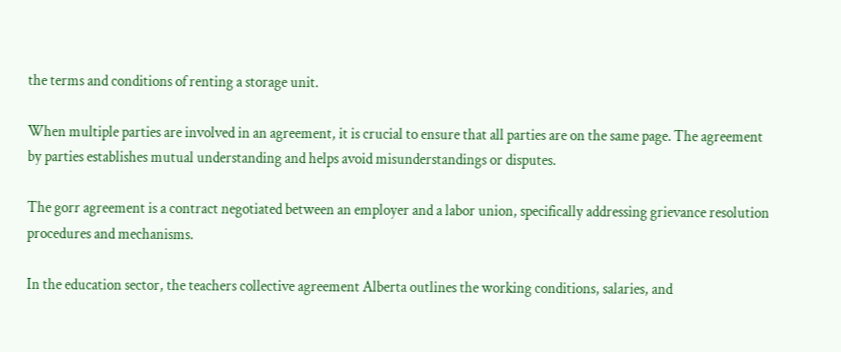the terms and conditions of renting a storage unit.

When multiple parties are involved in an agreement, it is crucial to ensure that all parties are on the same page. The agreement by parties establishes mutual understanding and helps avoid misunderstandings or disputes.

The gorr agreement is a contract negotiated between an employer and a labor union, specifically addressing grievance resolution procedures and mechanisms.

In the education sector, the teachers collective agreement Alberta outlines the working conditions, salaries, and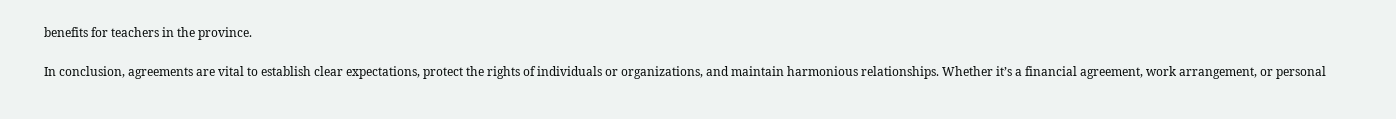benefits for teachers in the province.

In conclusion, agreements are vital to establish clear expectations, protect the rights of individuals or organizations, and maintain harmonious relationships. Whether it’s a financial agreement, work arrangement, or personal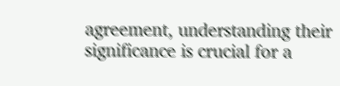agreement, understanding their significance is crucial for a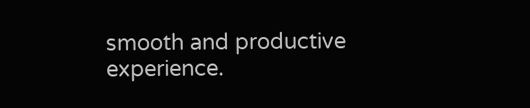smooth and productive experience.